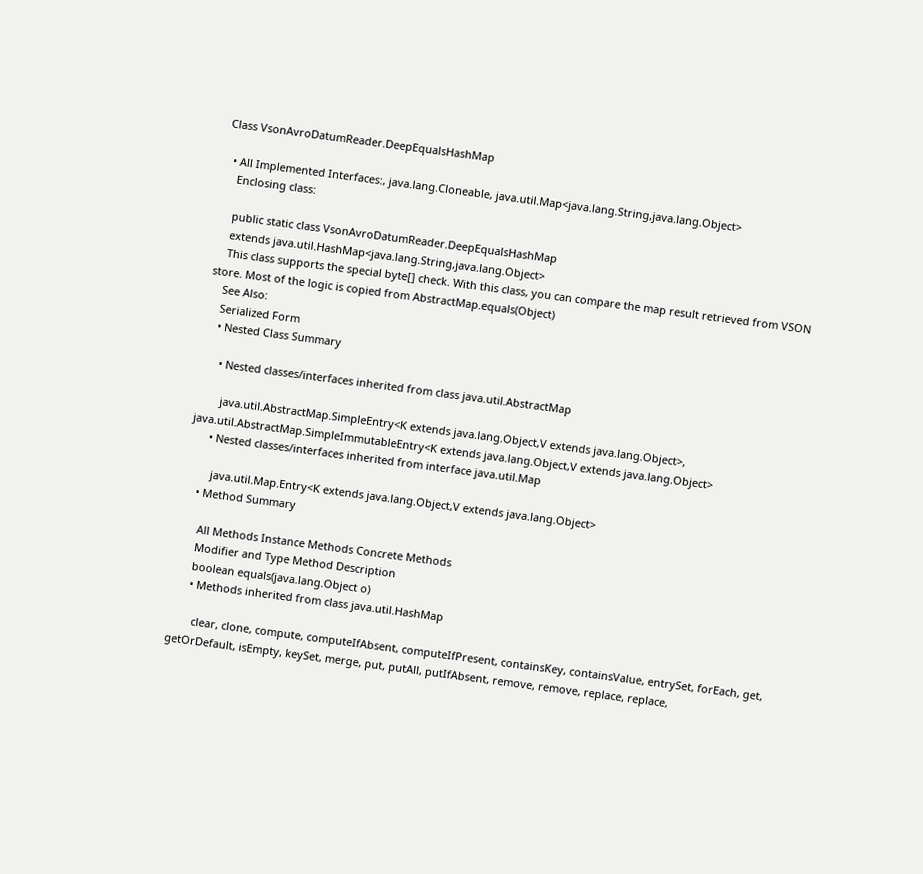Class VsonAvroDatumReader.DeepEqualsHashMap

  • All Implemented Interfaces:, java.lang.Cloneable, java.util.Map<java.lang.String,java.lang.Object>
    Enclosing class:

    public static class VsonAvroDatumReader.DeepEqualsHashMap
    extends java.util.HashMap<java.lang.String,java.lang.Object>
    This class supports the special byte[] check. With this class, you can compare the map result retrieved from VSON store. Most of the logic is copied from AbstractMap.equals(Object)
    See Also:
    Serialized Form
    • Nested Class Summary

      • Nested classes/interfaces inherited from class java.util.AbstractMap

        java.util.AbstractMap.SimpleEntry<K extends java.lang.Object,V extends java.lang.Object>, java.util.AbstractMap.SimpleImmutableEntry<K extends java.lang.Object,V extends java.lang.Object>
      • Nested classes/interfaces inherited from interface java.util.Map

        java.util.Map.Entry<K extends java.lang.Object,V extends java.lang.Object>
    • Method Summary

      All Methods Instance Methods Concrete Methods
      Modifier and Type Method Description
      boolean equals(java.lang.Object o)
      • Methods inherited from class java.util.HashMap

        clear, clone, compute, computeIfAbsent, computeIfPresent, containsKey, containsValue, entrySet, forEach, get, getOrDefault, isEmpty, keySet, merge, put, putAll, putIfAbsent, remove, remove, replace, replace,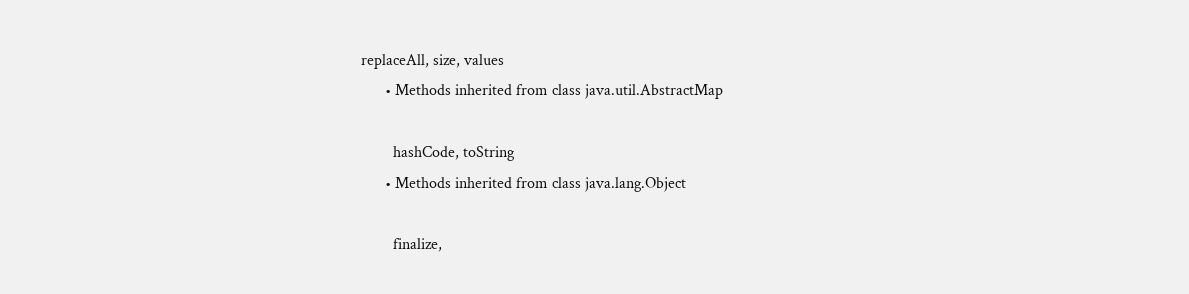replaceAll, size, values
      • Methods inherited from class java.util.AbstractMap

        hashCode, toString
      • Methods inherited from class java.lang.Object

        finalize,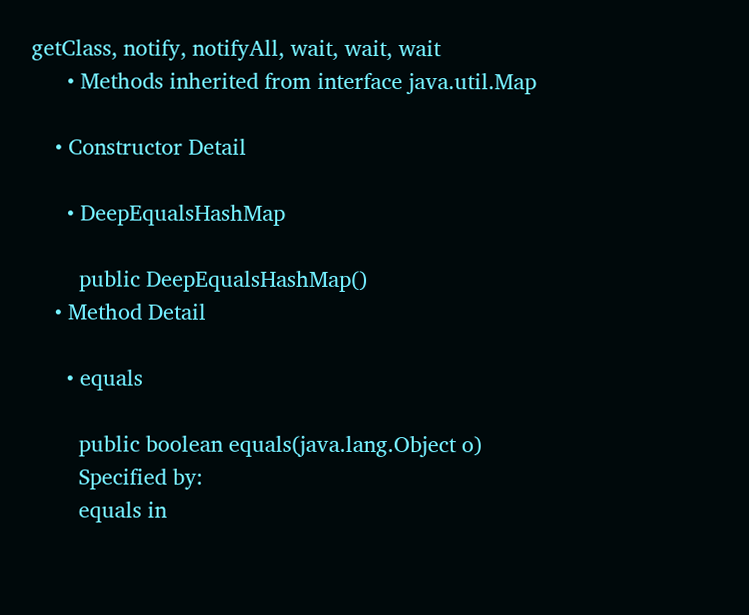getClass, notify, notifyAll, wait, wait, wait
      • Methods inherited from interface java.util.Map

    • Constructor Detail

      • DeepEqualsHashMap

        public DeepEqualsHashMap()
    • Method Detail

      • equals

        public boolean equals(java.lang.Object o)
        Specified by:
        equals in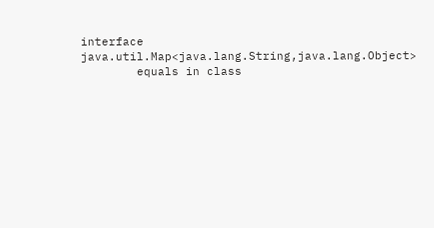interface java.util.Map<java.lang.String,java.lang.Object>
        equals in class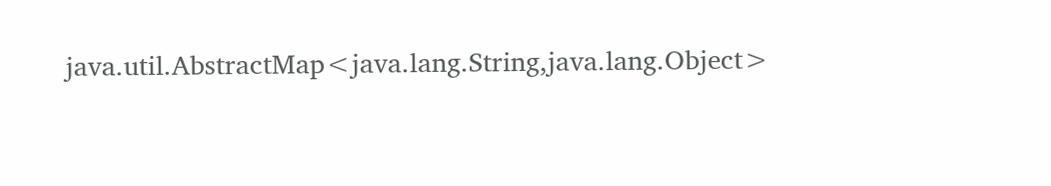java.util.AbstractMap<java.lang.String,java.lang.Object>